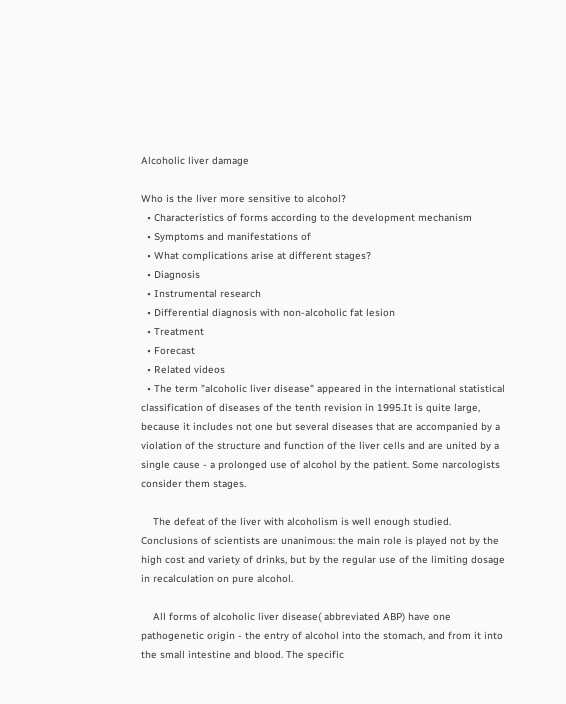Alcoholic liver damage

Who is the liver more sensitive to alcohol?
  • Characteristics of forms according to the development mechanism
  • Symptoms and manifestations of
  • What complications arise at different stages?
  • Diagnosis
  • Instrumental research
  • Differential diagnosis with non-alcoholic fat lesion
  • Treatment
  • Forecast
  • Related videos
  • The term "alcoholic liver disease" appeared in the international statistical classification of diseases of the tenth revision in 1995.It is quite large, because it includes not one but several diseases that are accompanied by a violation of the structure and function of the liver cells and are united by a single cause - a prolonged use of alcohol by the patient. Some narcologists consider them stages.

    The defeat of the liver with alcoholism is well enough studied. Conclusions of scientists are unanimous: the main role is played not by the high cost and variety of drinks, but by the regular use of the limiting dosage in recalculation on pure alcohol.

    All forms of alcoholic liver disease( abbreviated ABP) have one pathogenetic origin - the entry of alcohol into the stomach, and from it into the small intestine and blood. The specific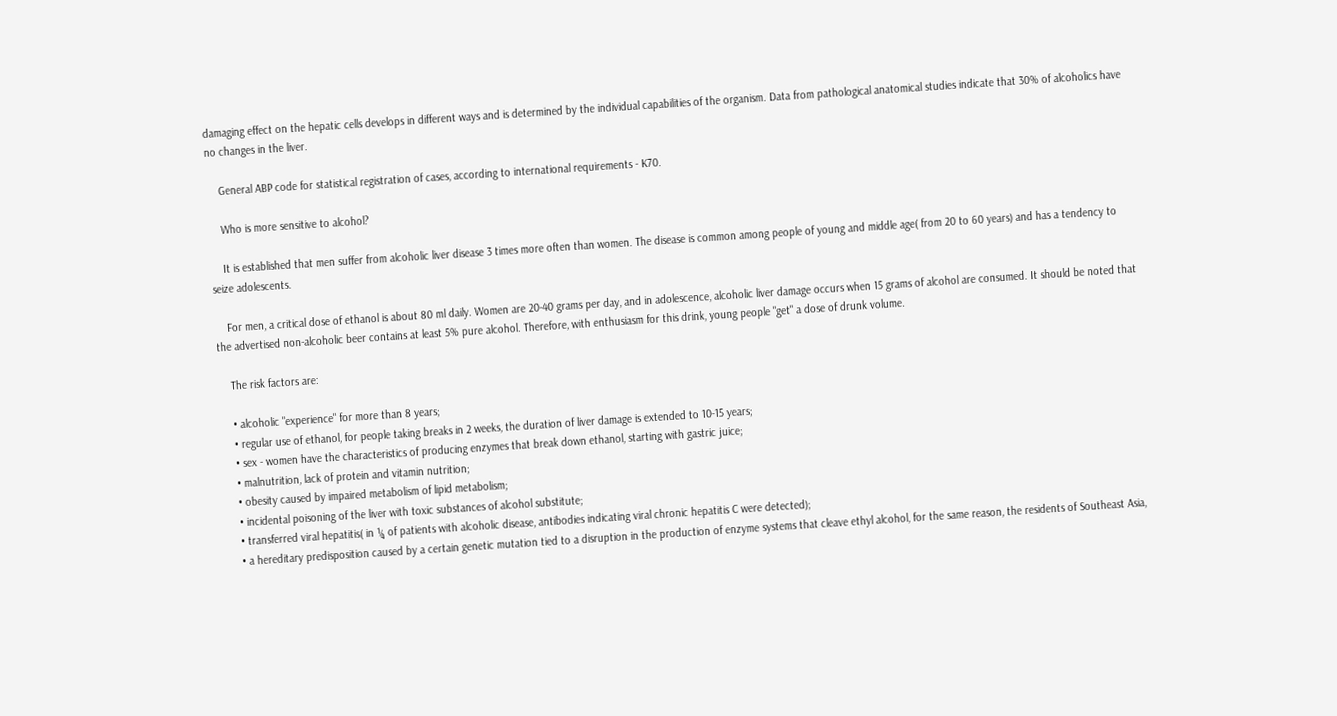damaging effect on the hepatic cells develops in different ways and is determined by the individual capabilities of the organism. Data from pathological anatomical studies indicate that 30% of alcoholics have no changes in the liver.

    General ABP code for statistical registration of cases, according to international requirements - K70.

    Who is more sensitive to alcohol?

    It is established that men suffer from alcoholic liver disease 3 times more often than women. The disease is common among people of young and middle age( from 20 to 60 years) and has a tendency to seize adolescents.

    For men, a critical dose of ethanol is about 80 ml daily. Women are 20-40 grams per day, and in adolescence, alcoholic liver damage occurs when 15 grams of alcohol are consumed. It should be noted that the advertised non-alcoholic beer contains at least 5% pure alcohol. Therefore, with enthusiasm for this drink, young people "get" a dose of drunk volume.

    The risk factors are:

    • alcoholic "experience" for more than 8 years;
    • regular use of ethanol, for people taking breaks in 2 weeks, the duration of liver damage is extended to 10-15 years;
    • sex - women have the characteristics of producing enzymes that break down ethanol, starting with gastric juice;
    • malnutrition, lack of protein and vitamin nutrition;
    • obesity caused by impaired metabolism of lipid metabolism;
    • incidental poisoning of the liver with toxic substances of alcohol substitute;
    • transferred viral hepatitis( in ¼ of patients with alcoholic disease, antibodies indicating viral chronic hepatitis C were detected);
    • a hereditary predisposition caused by a certain genetic mutation tied to a disruption in the production of enzyme systems that cleave ethyl alcohol, for the same reason, the residents of Southeast Asia,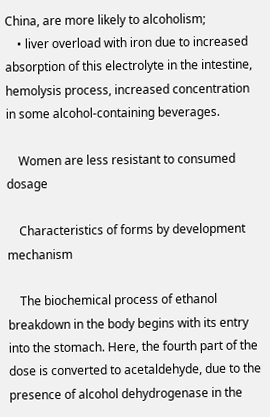China, are more likely to alcoholism;
    • liver overload with iron due to increased absorption of this electrolyte in the intestine, hemolysis process, increased concentration in some alcohol-containing beverages.

    Women are less resistant to consumed dosage

    Characteristics of forms by development mechanism

    The biochemical process of ethanol breakdown in the body begins with its entry into the stomach. Here, the fourth part of the dose is converted to acetaldehyde, due to the presence of alcohol dehydrogenase in the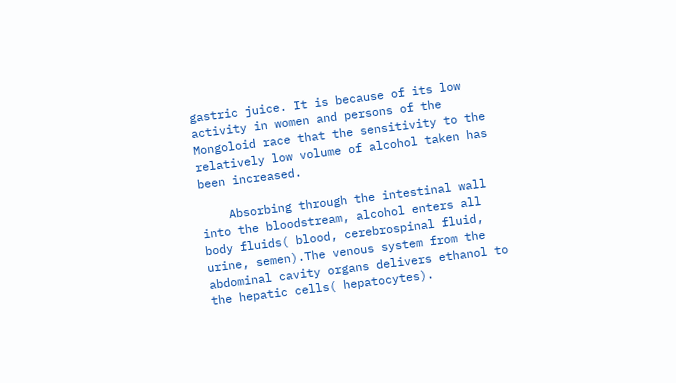gastric juice. It is because of its low activity in women and persons of the Mongoloid race that the sensitivity to the relatively low volume of alcohol taken has been increased.

    Absorbing through the intestinal wall into the bloodstream, alcohol enters all body fluids( blood, cerebrospinal fluid, urine, semen).The venous system from the abdominal cavity organs delivers ethanol to the hepatic cells( hepatocytes).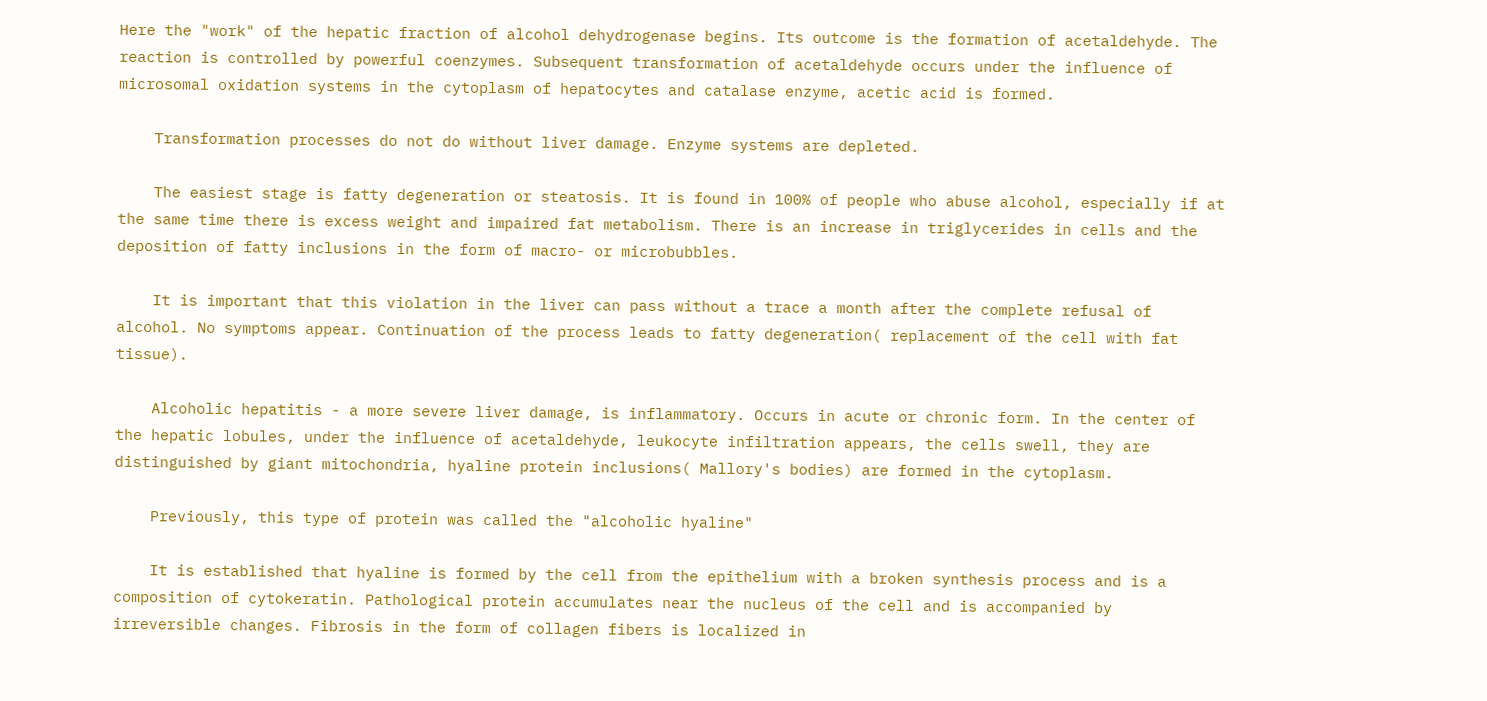Here the "work" of the hepatic fraction of alcohol dehydrogenase begins. Its outcome is the formation of acetaldehyde. The reaction is controlled by powerful coenzymes. Subsequent transformation of acetaldehyde occurs under the influence of microsomal oxidation systems in the cytoplasm of hepatocytes and catalase enzyme, acetic acid is formed.

    Transformation processes do not do without liver damage. Enzyme systems are depleted.

    The easiest stage is fatty degeneration or steatosis. It is found in 100% of people who abuse alcohol, especially if at the same time there is excess weight and impaired fat metabolism. There is an increase in triglycerides in cells and the deposition of fatty inclusions in the form of macro- or microbubbles.

    It is important that this violation in the liver can pass without a trace a month after the complete refusal of alcohol. No symptoms appear. Continuation of the process leads to fatty degeneration( replacement of the cell with fat tissue).

    Alcoholic hepatitis - a more severe liver damage, is inflammatory. Occurs in acute or chronic form. In the center of the hepatic lobules, under the influence of acetaldehyde, leukocyte infiltration appears, the cells swell, they are distinguished by giant mitochondria, hyaline protein inclusions( Mallory's bodies) are formed in the cytoplasm.

    Previously, this type of protein was called the "alcoholic hyaline"

    It is established that hyaline is formed by the cell from the epithelium with a broken synthesis process and is a composition of cytokeratin. Pathological protein accumulates near the nucleus of the cell and is accompanied by irreversible changes. Fibrosis in the form of collagen fibers is localized in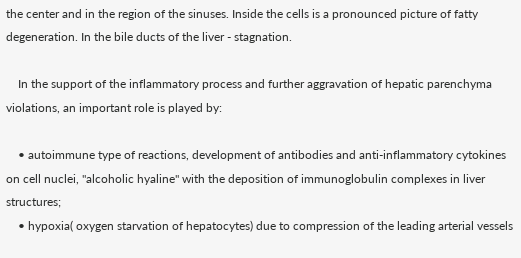the center and in the region of the sinuses. Inside the cells is a pronounced picture of fatty degeneration. In the bile ducts of the liver - stagnation.

    In the support of the inflammatory process and further aggravation of hepatic parenchyma violations, an important role is played by:

    • autoimmune type of reactions, development of antibodies and anti-inflammatory cytokines on cell nuclei, "alcoholic hyaline" with the deposition of immunoglobulin complexes in liver structures;
    • hypoxia( oxygen starvation of hepatocytes) due to compression of the leading arterial vessels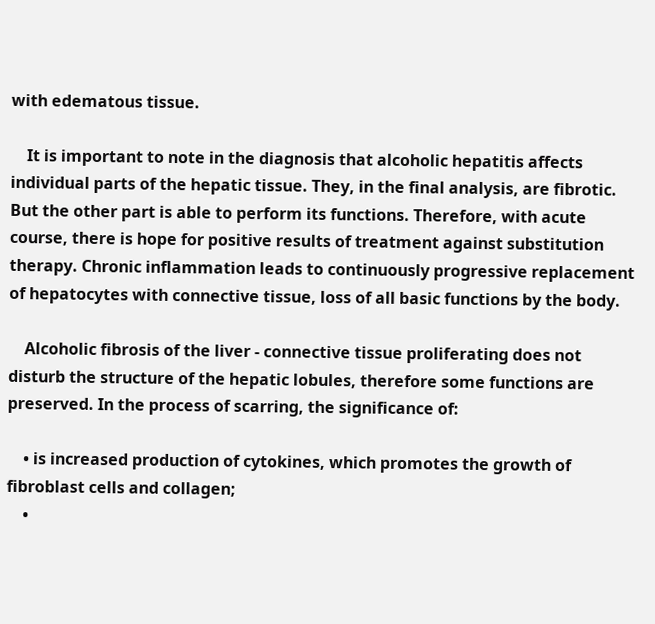with edematous tissue.

    It is important to note in the diagnosis that alcoholic hepatitis affects individual parts of the hepatic tissue. They, in the final analysis, are fibrotic. But the other part is able to perform its functions. Therefore, with acute course, there is hope for positive results of treatment against substitution therapy. Chronic inflammation leads to continuously progressive replacement of hepatocytes with connective tissue, loss of all basic functions by the body.

    Alcoholic fibrosis of the liver - connective tissue proliferating does not disturb the structure of the hepatic lobules, therefore some functions are preserved. In the process of scarring, the significance of:

    • is increased production of cytokines, which promotes the growth of fibroblast cells and collagen;
    •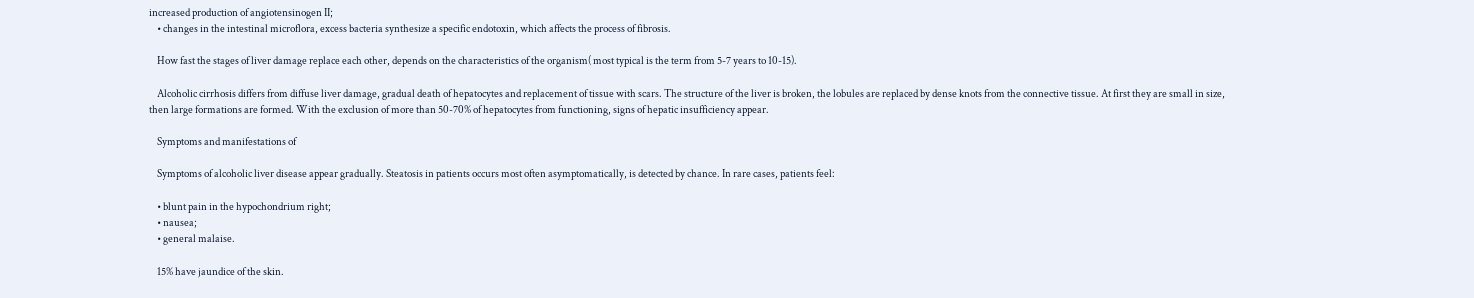increased production of angiotensinogen II;
    • changes in the intestinal microflora, excess bacteria synthesize a specific endotoxin, which affects the process of fibrosis.

    How fast the stages of liver damage replace each other, depends on the characteristics of the organism( most typical is the term from 5-7 years to 10-15).

    Alcoholic cirrhosis differs from diffuse liver damage, gradual death of hepatocytes and replacement of tissue with scars. The structure of the liver is broken, the lobules are replaced by dense knots from the connective tissue. At first they are small in size, then large formations are formed. With the exclusion of more than 50-70% of hepatocytes from functioning, signs of hepatic insufficiency appear.

    Symptoms and manifestations of

    Symptoms of alcoholic liver disease appear gradually. Steatosis in patients occurs most often asymptomatically, is detected by chance. In rare cases, patients feel:

    • blunt pain in the hypochondrium right;
    • nausea;
    • general malaise.

    15% have jaundice of the skin.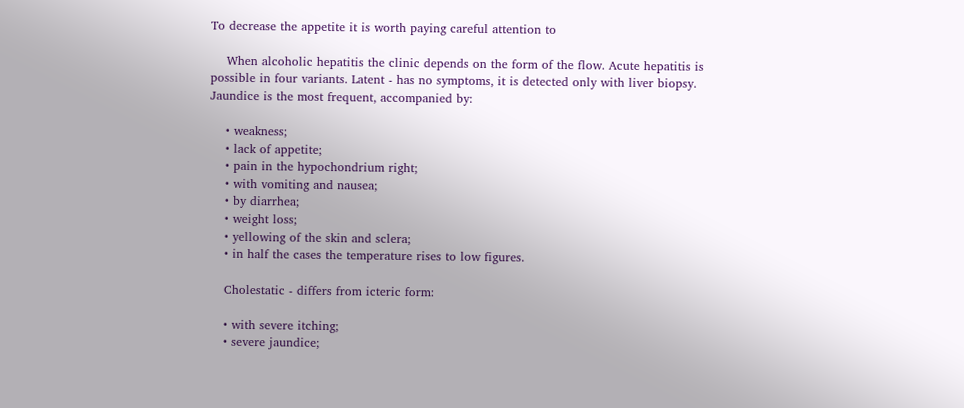To decrease the appetite it is worth paying careful attention to

    When alcoholic hepatitis the clinic depends on the form of the flow. Acute hepatitis is possible in four variants. Latent - has no symptoms, it is detected only with liver biopsy. Jaundice is the most frequent, accompanied by:

    • weakness;
    • lack of appetite;
    • pain in the hypochondrium right;
    • with vomiting and nausea;
    • by diarrhea;
    • weight loss;
    • yellowing of the skin and sclera;
    • in half the cases the temperature rises to low figures.

    Cholestatic - differs from icteric form:

    • with severe itching;
    • severe jaundice;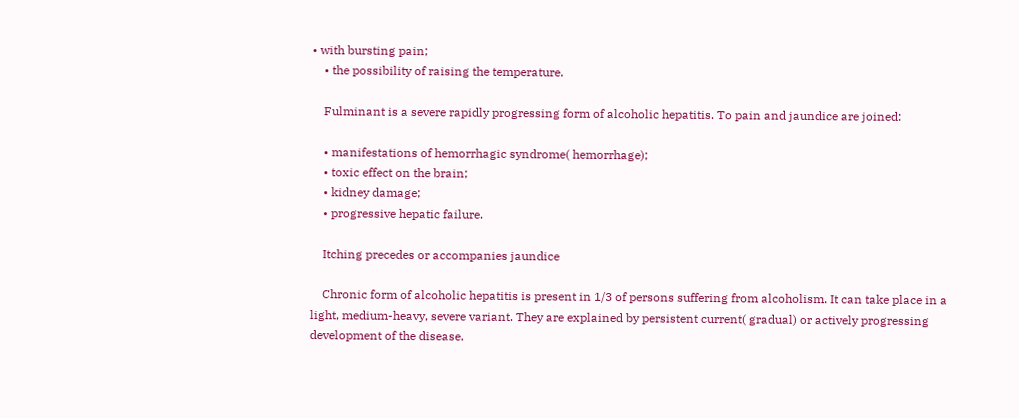• with bursting pain;
    • the possibility of raising the temperature.

    Fulminant is a severe rapidly progressing form of alcoholic hepatitis. To pain and jaundice are joined:

    • manifestations of hemorrhagic syndrome( hemorrhage);
    • toxic effect on the brain;
    • kidney damage;
    • progressive hepatic failure.

    Itching precedes or accompanies jaundice

    Chronic form of alcoholic hepatitis is present in 1/3 of persons suffering from alcoholism. It can take place in a light, medium-heavy, severe variant. They are explained by persistent current( gradual) or actively progressing development of the disease.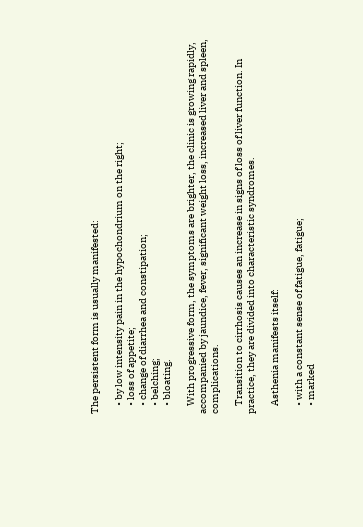The persistent form is usually manifested:

    • by low intensity pain in the hypochondrium on the right;
    • loss of appetite;
    • change of diarrhea and constipation;
    • belching;
    • bloating.

    With progressive form, the symptoms are brighter, the clinic is growing rapidly, accompanied by jaundice, fever, significant weight loss, increased liver and spleen, complications.

    Transition to cirrhosis causes an increase in signs of loss of liver function. In practice, they are divided into characteristic syndromes.

    Asthenia manifests itself:

    • with a constant sense of fatigue, fatigue;
    • marked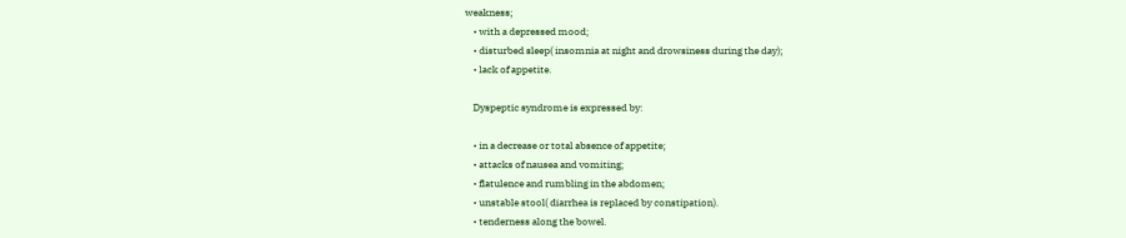weakness;
    • with a depressed mood;
    • disturbed sleep( insomnia at night and drowsiness during the day);
    • lack of appetite.

    Dyspeptic syndrome is expressed by:

    • in a decrease or total absence of appetite;
    • attacks of nausea and vomiting;
    • flatulence and rumbling in the abdomen;
    • unstable stool( diarrhea is replaced by constipation).
    • tenderness along the bowel.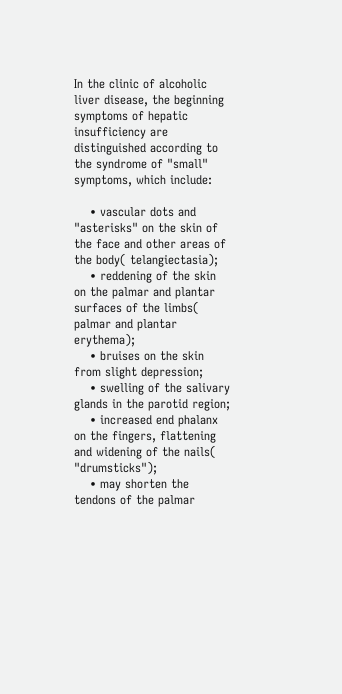In the clinic of alcoholic liver disease, the beginning symptoms of hepatic insufficiency are distinguished according to the syndrome of "small" symptoms, which include:

    • vascular dots and "asterisks" on the skin of the face and other areas of the body( telangiectasia);
    • reddening of the skin on the palmar and plantar surfaces of the limbs( palmar and plantar erythema);
    • bruises on the skin from slight depression;
    • swelling of the salivary glands in the parotid region;
    • increased end phalanx on the fingers, flattening and widening of the nails( "drumsticks");
    • may shorten the tendons of the palmar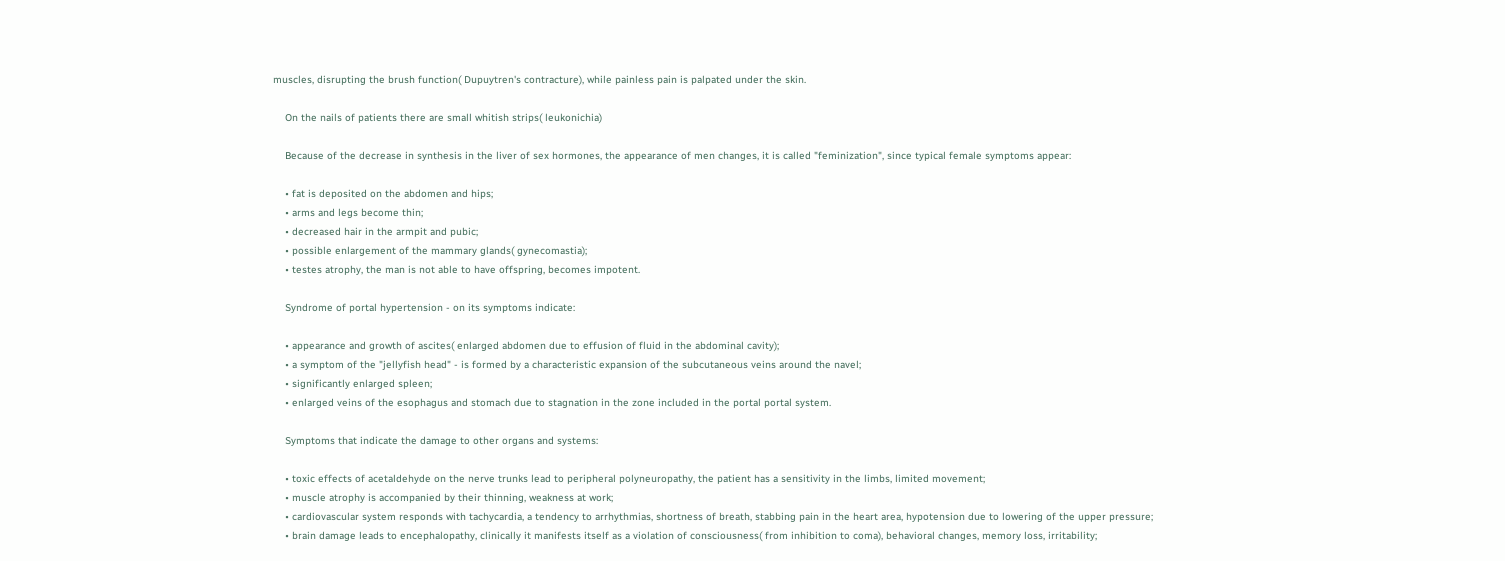muscles, disrupting the brush function( Dupuytren's contracture), while painless pain is palpated under the skin.

    On the nails of patients there are small whitish strips( leukonichia)

    Because of the decrease in synthesis in the liver of sex hormones, the appearance of men changes, it is called "feminization", since typical female symptoms appear:

    • fat is deposited on the abdomen and hips;
    • arms and legs become thin;
    • decreased hair in the armpit and pubic;
    • possible enlargement of the mammary glands( gynecomastia);
    • testes atrophy, the man is not able to have offspring, becomes impotent.

    Syndrome of portal hypertension - on its symptoms indicate:

    • appearance and growth of ascites( enlarged abdomen due to effusion of fluid in the abdominal cavity);
    • a symptom of the "jellyfish head" - is formed by a characteristic expansion of the subcutaneous veins around the navel;
    • significantly enlarged spleen;
    • enlarged veins of the esophagus and stomach due to stagnation in the zone included in the portal portal system.

    Symptoms that indicate the damage to other organs and systems:

    • toxic effects of acetaldehyde on the nerve trunks lead to peripheral polyneuropathy, the patient has a sensitivity in the limbs, limited movement;
    • muscle atrophy is accompanied by their thinning, weakness at work;
    • cardiovascular system responds with tachycardia, a tendency to arrhythmias, shortness of breath, stabbing pain in the heart area, hypotension due to lowering of the upper pressure;
    • brain damage leads to encephalopathy, clinically it manifests itself as a violation of consciousness( from inhibition to coma), behavioral changes, memory loss, irritability;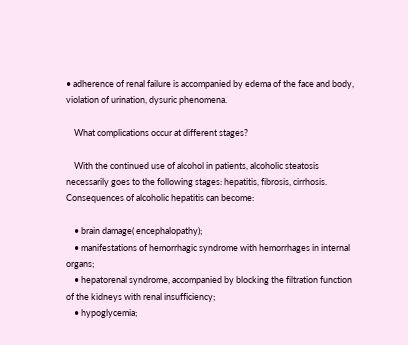• adherence of renal failure is accompanied by edema of the face and body, violation of urination, dysuric phenomena.

    What complications occur at different stages?

    With the continued use of alcohol in patients, alcoholic steatosis necessarily goes to the following stages: hepatitis, fibrosis, cirrhosis. Consequences of alcoholic hepatitis can become:

    • brain damage( encephalopathy);
    • manifestations of hemorrhagic syndrome with hemorrhages in internal organs;
    • hepatorenal syndrome, accompanied by blocking the filtration function of the kidneys with renal insufficiency;
    • hypoglycemia;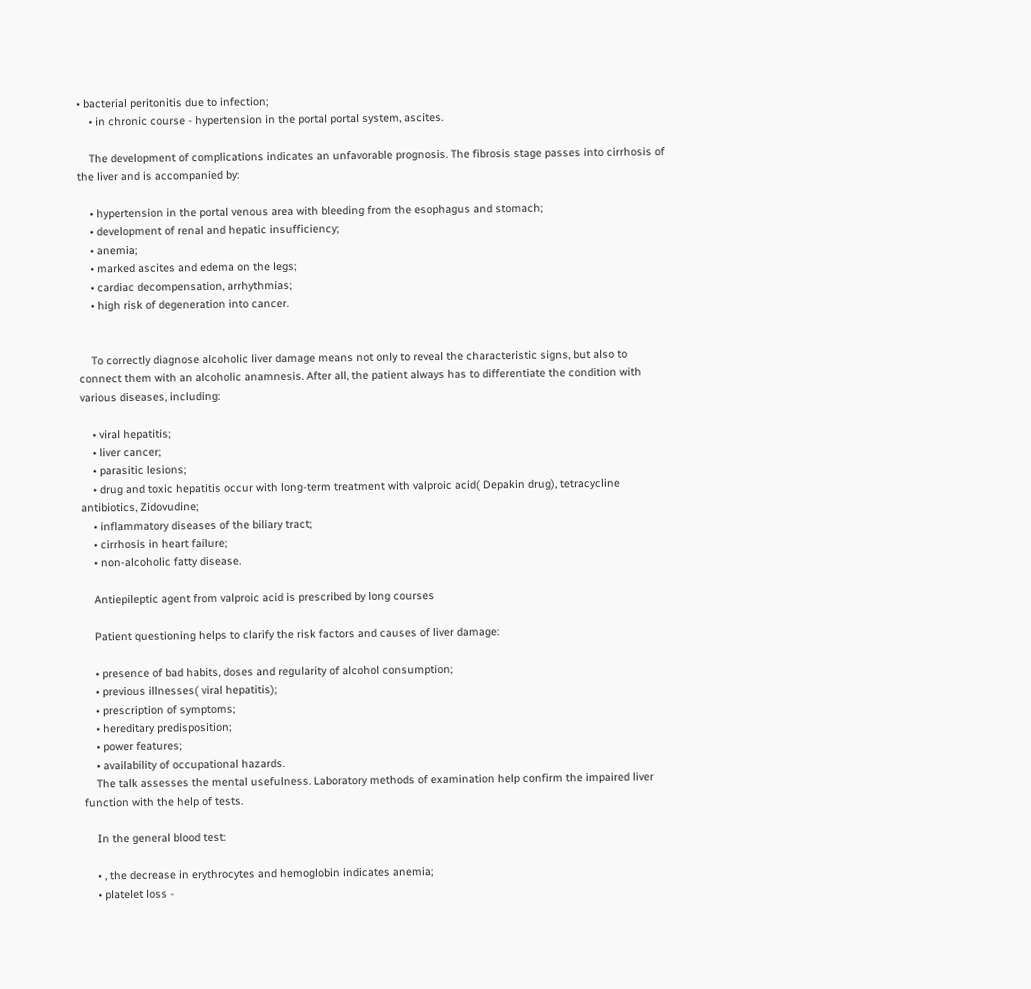• bacterial peritonitis due to infection;
    • in chronic course - hypertension in the portal portal system, ascites.

    The development of complications indicates an unfavorable prognosis. The fibrosis stage passes into cirrhosis of the liver and is accompanied by:

    • hypertension in the portal venous area with bleeding from the esophagus and stomach;
    • development of renal and hepatic insufficiency;
    • anemia;
    • marked ascites and edema on the legs;
    • cardiac decompensation, arrhythmias;
    • high risk of degeneration into cancer.


    To correctly diagnose alcoholic liver damage means not only to reveal the characteristic signs, but also to connect them with an alcoholic anamnesis. After all, the patient always has to differentiate the condition with various diseases, including:

    • viral hepatitis;
    • liver cancer;
    • parasitic lesions;
    • drug and toxic hepatitis occur with long-term treatment with valproic acid( Depakin drug), tetracycline antibiotics, Zidovudine;
    • inflammatory diseases of the biliary tract;
    • cirrhosis in heart failure;
    • non-alcoholic fatty disease.

    Antiepileptic agent from valproic acid is prescribed by long courses

    Patient questioning helps to clarify the risk factors and causes of liver damage:

    • presence of bad habits, doses and regularity of alcohol consumption;
    • previous illnesses( viral hepatitis);
    • prescription of symptoms;
    • hereditary predisposition;
    • power features;
    • availability of occupational hazards.
    The talk assesses the mental usefulness. Laboratory methods of examination help confirm the impaired liver function with the help of tests.

    In the general blood test:

    • , the decrease in erythrocytes and hemoglobin indicates anemia;
    • platelet loss -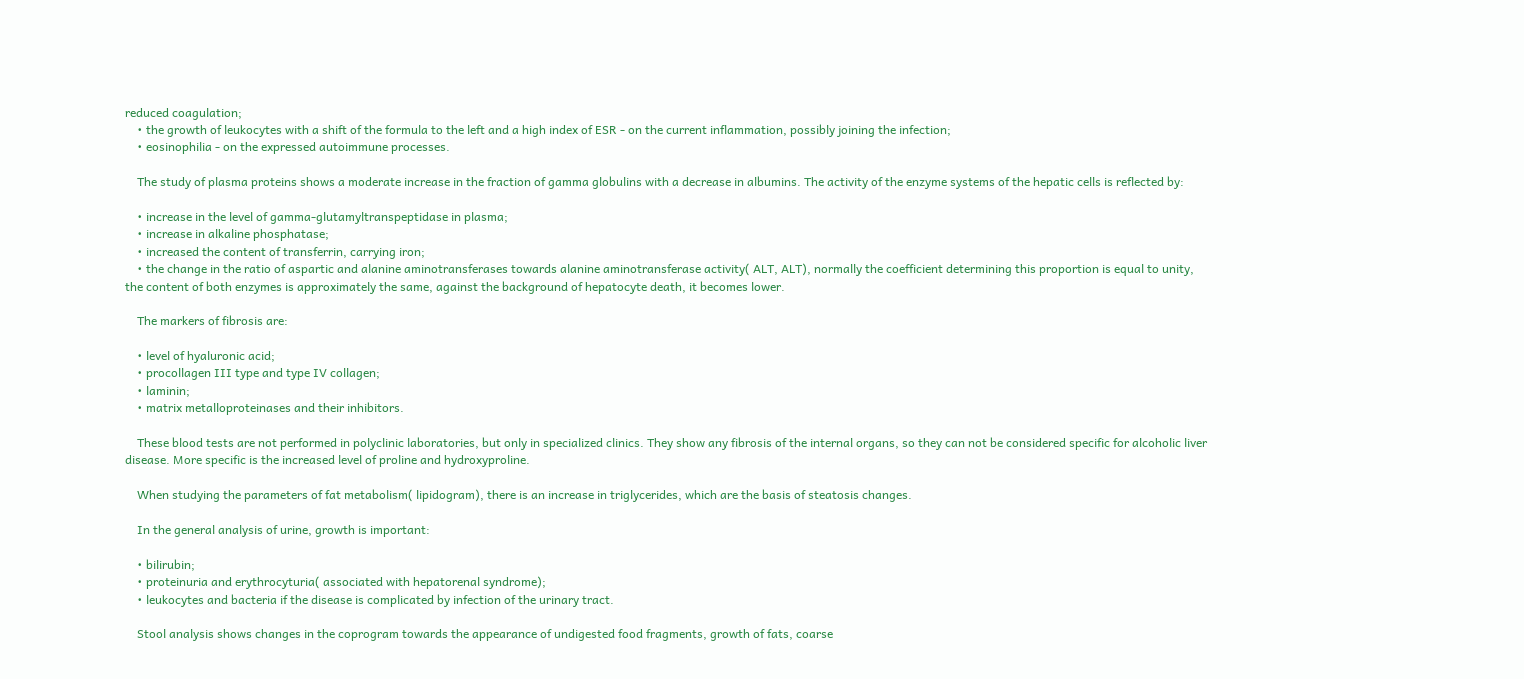reduced coagulation;
    • the growth of leukocytes with a shift of the formula to the left and a high index of ESR - on the current inflammation, possibly joining the infection;
    • eosinophilia - on the expressed autoimmune processes.

    The study of plasma proteins shows a moderate increase in the fraction of gamma globulins with a decrease in albumins. The activity of the enzyme systems of the hepatic cells is reflected by:

    • increase in the level of gamma-glutamyltranspeptidase in plasma;
    • increase in alkaline phosphatase;
    • increased the content of transferrin, carrying iron;
    • the change in the ratio of aspartic and alanine aminotransferases towards alanine aminotransferase activity( ALT, ALT), normally the coefficient determining this proportion is equal to unity, the content of both enzymes is approximately the same, against the background of hepatocyte death, it becomes lower.

    The markers of fibrosis are:

    • level of hyaluronic acid;
    • procollagen III type and type IV collagen;
    • laminin;
    • matrix metalloproteinases and their inhibitors.

    These blood tests are not performed in polyclinic laboratories, but only in specialized clinics. They show any fibrosis of the internal organs, so they can not be considered specific for alcoholic liver disease. More specific is the increased level of proline and hydroxyproline.

    When studying the parameters of fat metabolism( lipidogram), there is an increase in triglycerides, which are the basis of steatosis changes.

    In the general analysis of urine, growth is important:

    • bilirubin;
    • proteinuria and erythrocyturia( associated with hepatorenal syndrome);
    • leukocytes and bacteria if the disease is complicated by infection of the urinary tract.

    Stool analysis shows changes in the coprogram towards the appearance of undigested food fragments, growth of fats, coarse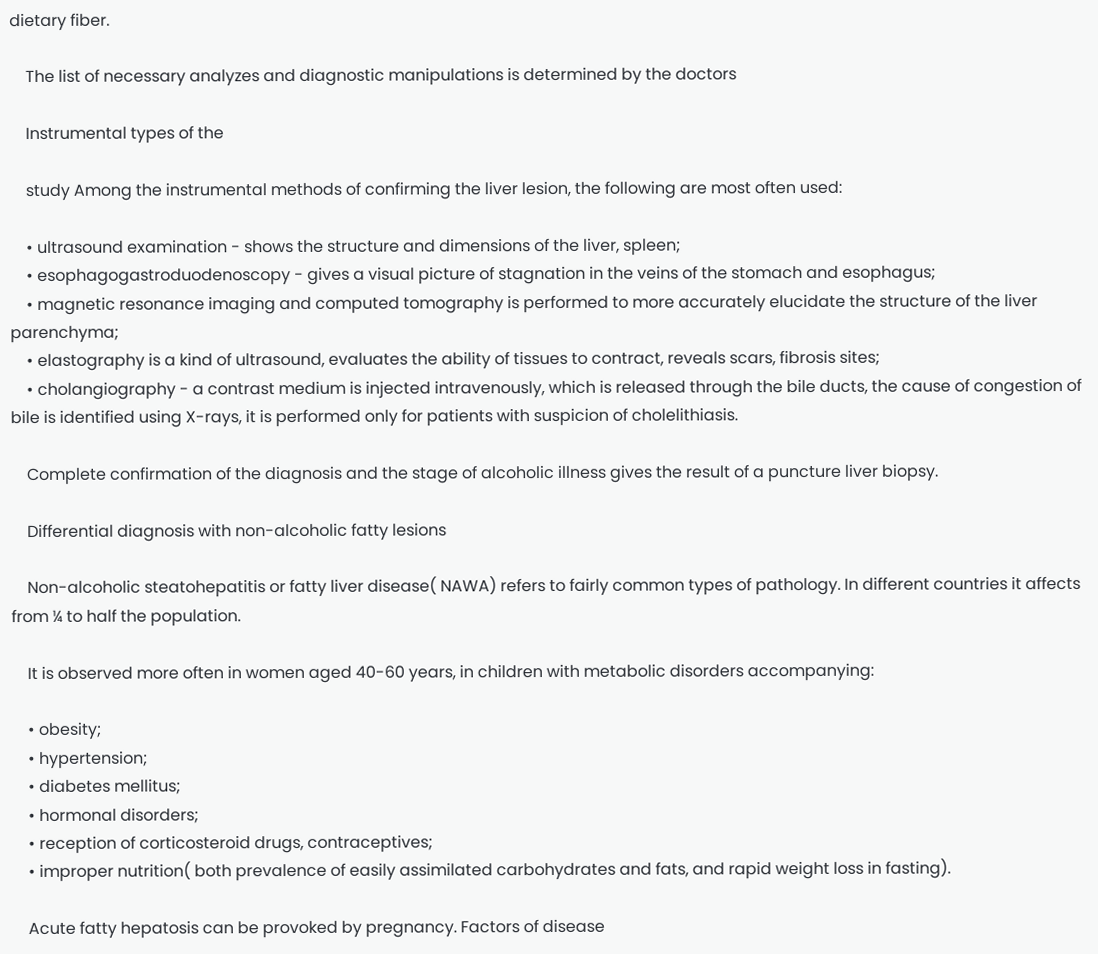dietary fiber.

    The list of necessary analyzes and diagnostic manipulations is determined by the doctors

    Instrumental types of the

    study Among the instrumental methods of confirming the liver lesion, the following are most often used:

    • ultrasound examination - shows the structure and dimensions of the liver, spleen;
    • esophagogastroduodenoscopy - gives a visual picture of stagnation in the veins of the stomach and esophagus;
    • magnetic resonance imaging and computed tomography is performed to more accurately elucidate the structure of the liver parenchyma;
    • elastography is a kind of ultrasound, evaluates the ability of tissues to contract, reveals scars, fibrosis sites;
    • cholangiography - a contrast medium is injected intravenously, which is released through the bile ducts, the cause of congestion of bile is identified using X-rays, it is performed only for patients with suspicion of cholelithiasis.

    Complete confirmation of the diagnosis and the stage of alcoholic illness gives the result of a puncture liver biopsy.

    Differential diagnosis with non-alcoholic fatty lesions

    Non-alcoholic steatohepatitis or fatty liver disease( NAWA) refers to fairly common types of pathology. In different countries it affects from ¼ to half the population.

    It is observed more often in women aged 40-60 years, in children with metabolic disorders accompanying:

    • obesity;
    • hypertension;
    • diabetes mellitus;
    • hormonal disorders;
    • reception of corticosteroid drugs, contraceptives;
    • improper nutrition( both prevalence of easily assimilated carbohydrates and fats, and rapid weight loss in fasting).

    Acute fatty hepatosis can be provoked by pregnancy. Factors of disease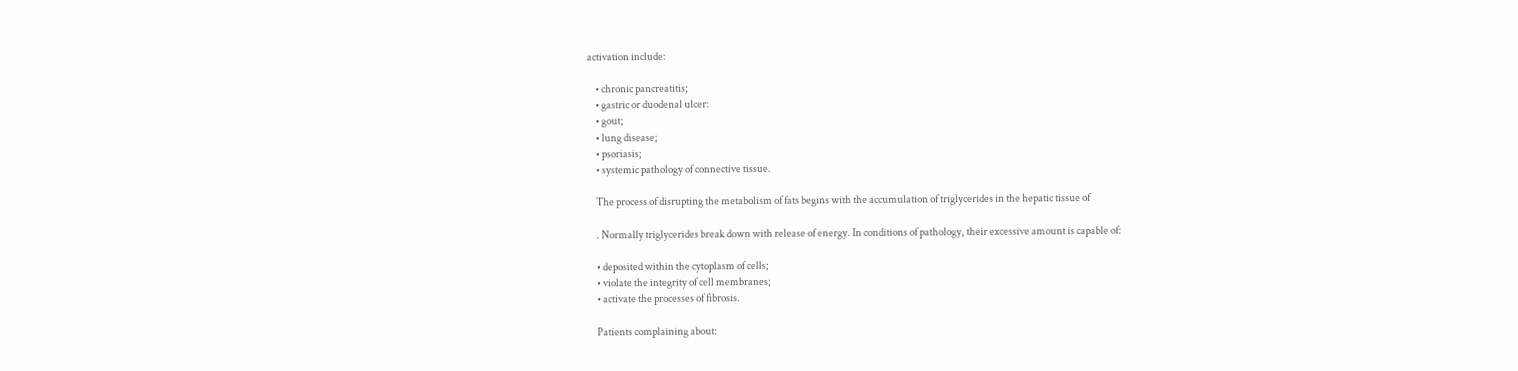activation include:

    • chronic pancreatitis;
    • gastric or duodenal ulcer:
    • gout;
    • lung disease;
    • psoriasis;
    • systemic pathology of connective tissue.

    The process of disrupting the metabolism of fats begins with the accumulation of triglycerides in the hepatic tissue of

    . Normally triglycerides break down with release of energy. In conditions of pathology, their excessive amount is capable of:

    • deposited within the cytoplasm of cells;
    • violate the integrity of cell membranes;
    • activate the processes of fibrosis.

    Patients complaining about: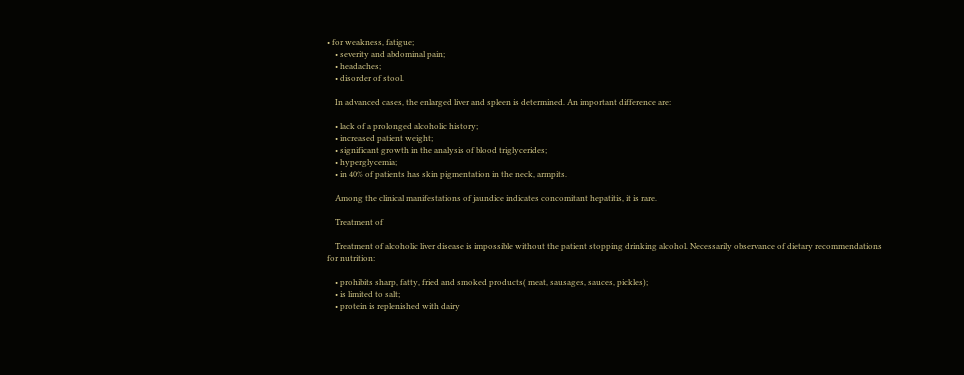• for weakness, fatigue;
    • severity and abdominal pain;
    • headaches;
    • disorder of stool.

    In advanced cases, the enlarged liver and spleen is determined. An important difference are:

    • lack of a prolonged alcoholic history;
    • increased patient weight;
    • significant growth in the analysis of blood triglycerides;
    • hyperglycemia;
    • in 40% of patients has skin pigmentation in the neck, armpits.

    Among the clinical manifestations of jaundice indicates concomitant hepatitis, it is rare.

    Treatment of

    Treatment of alcoholic liver disease is impossible without the patient stopping drinking alcohol. Necessarily observance of dietary recommendations for nutrition:

    • prohibits sharp, fatty, fried and smoked products( meat, sausages, sauces, pickles);
    • is limited to salt;
    • protein is replenished with dairy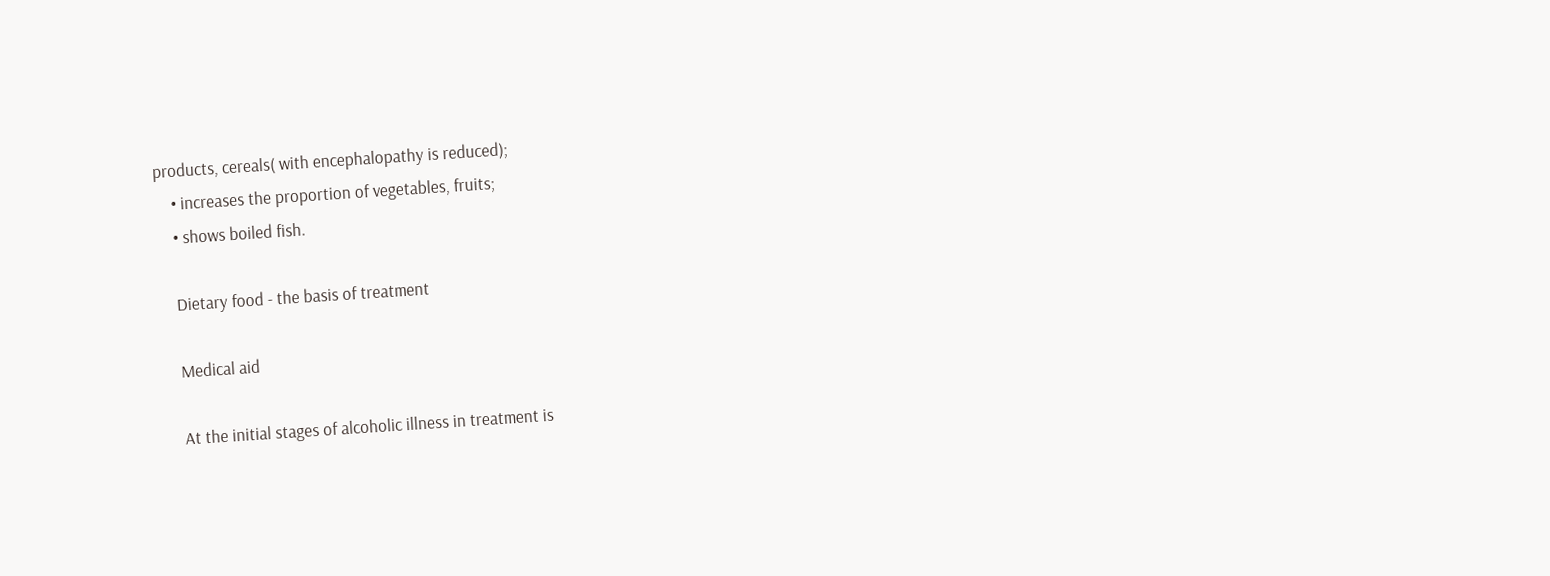products, cereals( with encephalopathy is reduced);
    • increases the proportion of vegetables, fruits;
    • shows boiled fish.

    Dietary food - the basis of treatment

    Medical aid

    At the initial stages of alcoholic illness in treatment is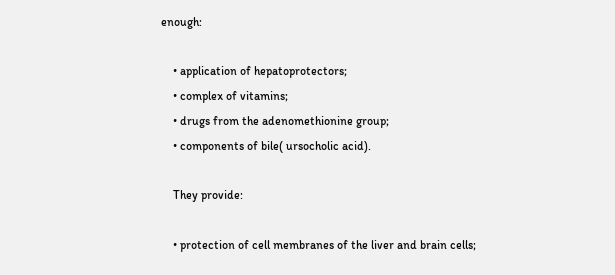enough:

    • application of hepatoprotectors;
    • complex of vitamins;
    • drugs from the adenomethionine group;
    • components of bile( ursocholic acid).

    They provide:

    • protection of cell membranes of the liver and brain cells;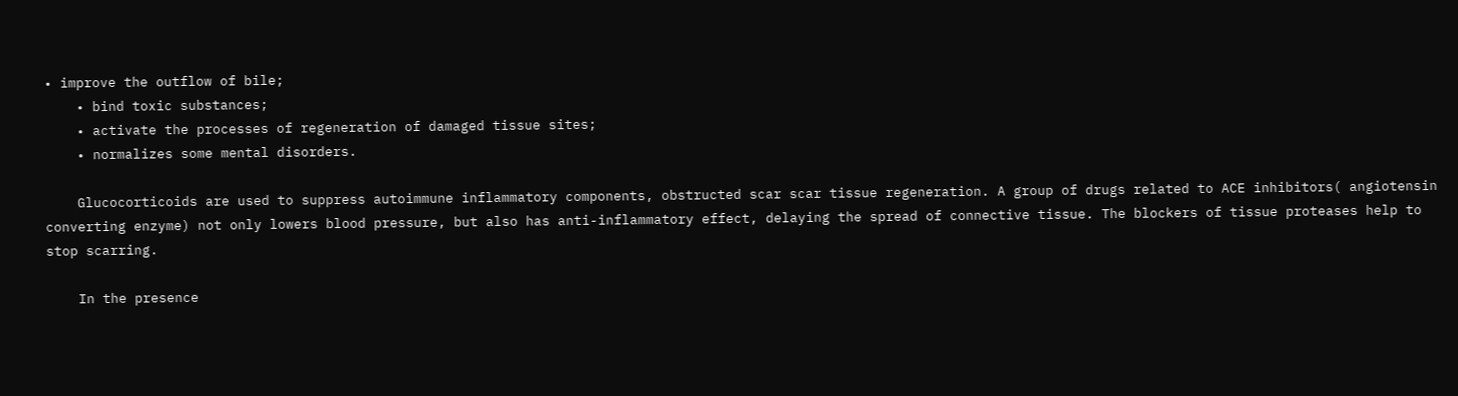• improve the outflow of bile;
    • bind toxic substances;
    • activate the processes of regeneration of damaged tissue sites;
    • normalizes some mental disorders.

    Glucocorticoids are used to suppress autoimmune inflammatory components, obstructed scar scar tissue regeneration. A group of drugs related to ACE inhibitors( angiotensin converting enzyme) not only lowers blood pressure, but also has anti-inflammatory effect, delaying the spread of connective tissue. The blockers of tissue proteases help to stop scarring.

    In the presence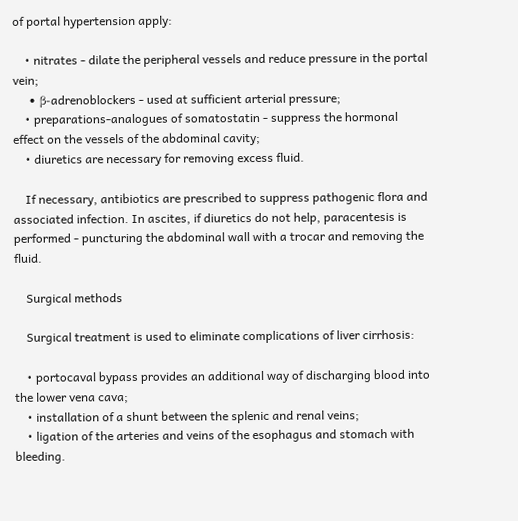of portal hypertension apply:

    • nitrates - dilate the peripheral vessels and reduce pressure in the portal vein;
    • β-adrenoblockers - used at sufficient arterial pressure;
    • preparations-analogues of somatostatin - suppress the hormonal effect on the vessels of the abdominal cavity;
    • diuretics are necessary for removing excess fluid.

    If necessary, antibiotics are prescribed to suppress pathogenic flora and associated infection. In ascites, if diuretics do not help, paracentesis is performed - puncturing the abdominal wall with a trocar and removing the fluid.

    Surgical methods

    Surgical treatment is used to eliminate complications of liver cirrhosis:

    • portocaval bypass provides an additional way of discharging blood into the lower vena cava;
    • installation of a shunt between the splenic and renal veins;
    • ligation of the arteries and veins of the esophagus and stomach with bleeding.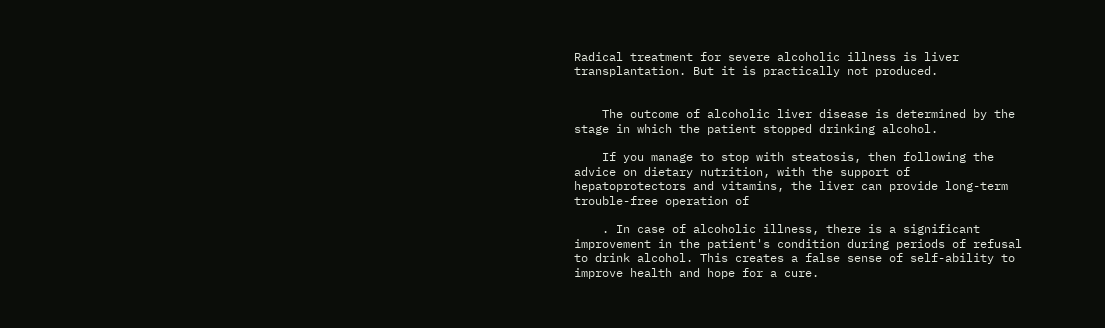Radical treatment for severe alcoholic illness is liver transplantation. But it is practically not produced.


    The outcome of alcoholic liver disease is determined by the stage in which the patient stopped drinking alcohol.

    If you manage to stop with steatosis, then following the advice on dietary nutrition, with the support of hepatoprotectors and vitamins, the liver can provide long-term trouble-free operation of

    . In case of alcoholic illness, there is a significant improvement in the patient's condition during periods of refusal to drink alcohol. This creates a false sense of self-ability to improve health and hope for a cure.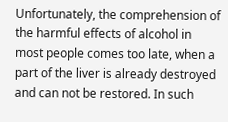Unfortunately, the comprehension of the harmful effects of alcohol in most people comes too late, when a part of the liver is already destroyed and can not be restored. In such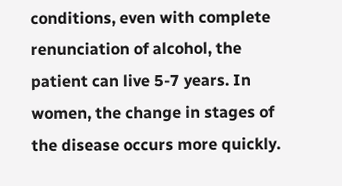conditions, even with complete renunciation of alcohol, the patient can live 5-7 years. In women, the change in stages of the disease occurs more quickly.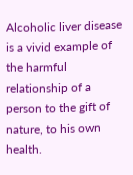Alcoholic liver disease is a vivid example of the harmful relationship of a person to the gift of nature, to his own health.